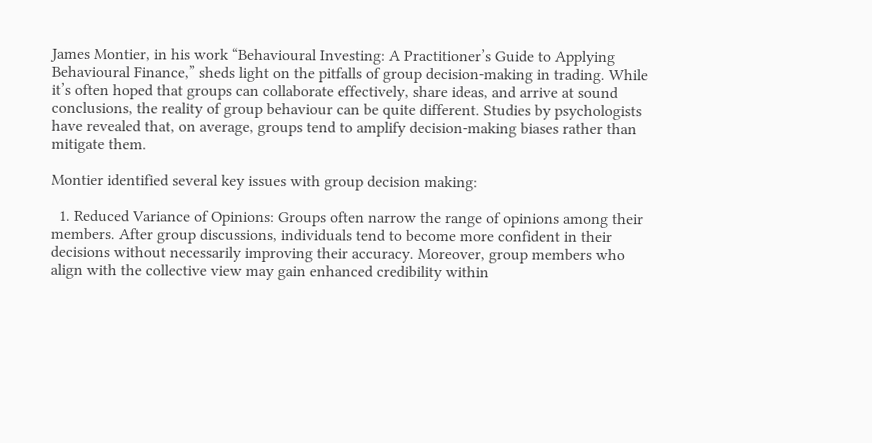James Montier, in his work “Behavioural Investing: A Practitioner’s Guide to Applying Behavioural Finance,” sheds light on the pitfalls of group decision-making in trading. While it’s often hoped that groups can collaborate effectively, share ideas, and arrive at sound conclusions, the reality of group behaviour can be quite different. Studies by psychologists have revealed that, on average, groups tend to amplify decision-making biases rather than mitigate them.

Montier identified several key issues with group decision making:

  1. Reduced Variance of Opinions: Groups often narrow the range of opinions among their members. After group discussions, individuals tend to become more confident in their decisions without necessarily improving their accuracy. Moreover, group members who align with the collective view may gain enhanced credibility within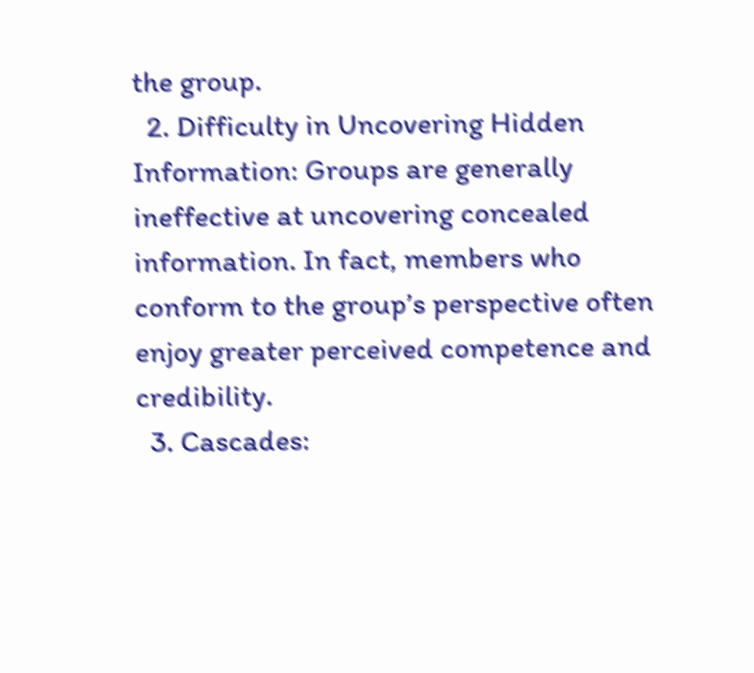the group.
  2. Difficulty in Uncovering Hidden Information: Groups are generally ineffective at uncovering concealed information. In fact, members who conform to the group’s perspective often enjoy greater perceived competence and credibility.
  3. Cascades: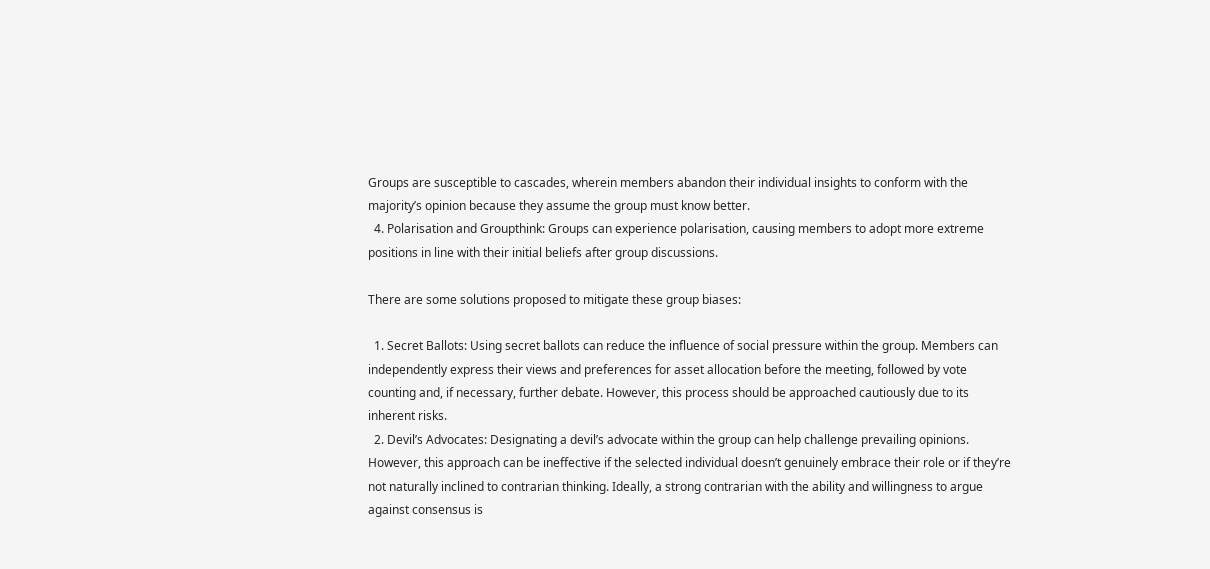Groups are susceptible to cascades, wherein members abandon their individual insights to conform with the majority’s opinion because they assume the group must know better.
  4. Polarisation and Groupthink: Groups can experience polarisation, causing members to adopt more extreme positions in line with their initial beliefs after group discussions.

There are some solutions proposed to mitigate these group biases:

  1. Secret Ballots: Using secret ballots can reduce the influence of social pressure within the group. Members can independently express their views and preferences for asset allocation before the meeting, followed by vote counting and, if necessary, further debate. However, this process should be approached cautiously due to its inherent risks.
  2. Devil’s Advocates: Designating a devil’s advocate within the group can help challenge prevailing opinions. However, this approach can be ineffective if the selected individual doesn’t genuinely embrace their role or if they’re not naturally inclined to contrarian thinking. Ideally, a strong contrarian with the ability and willingness to argue against consensus is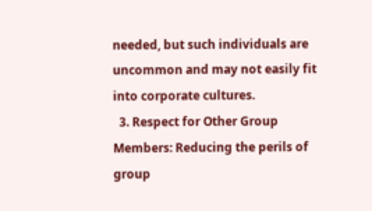needed, but such individuals are uncommon and may not easily fit into corporate cultures.
  3. Respect for Other Group Members: Reducing the perils of group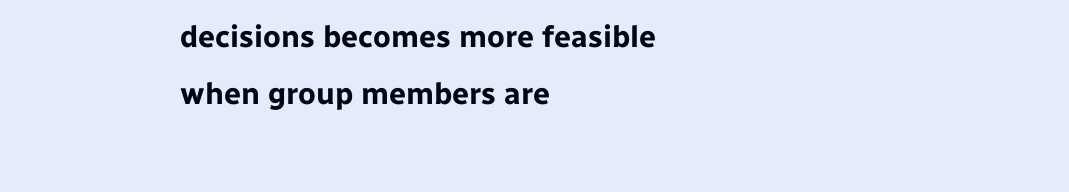decisions becomes more feasible when group members are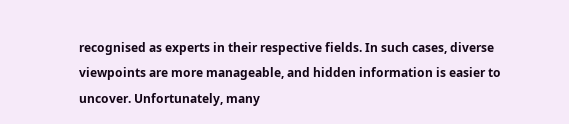recognised as experts in their respective fields. In such cases, diverse viewpoints are more manageable, and hidden information is easier to uncover. Unfortunately, many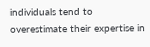individuals tend to overestimate their expertise in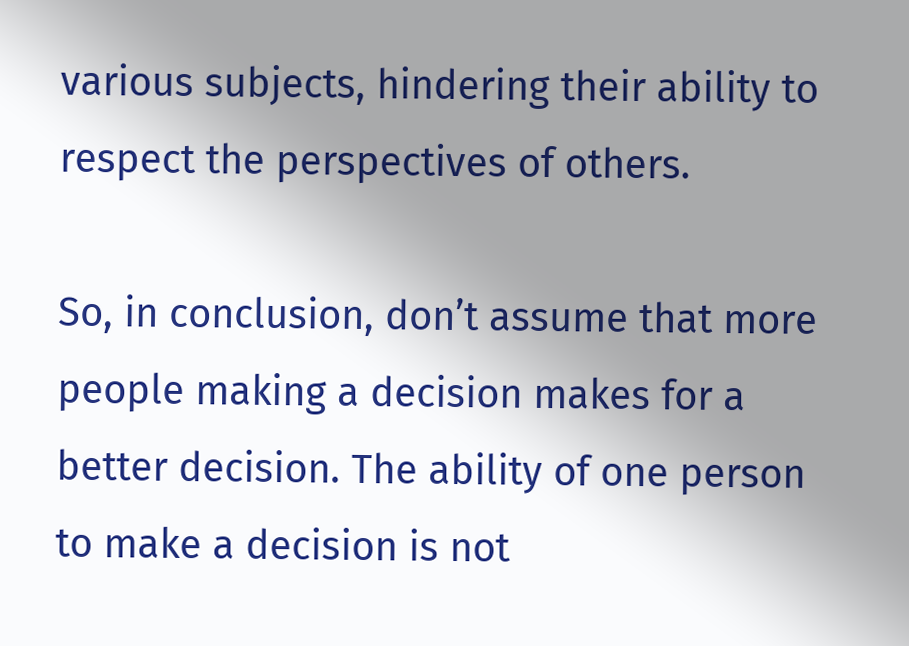various subjects, hindering their ability to respect the perspectives of others.

So, in conclusion, don’t assume that more people making a decision makes for a better decision. The ability of one person to make a decision is not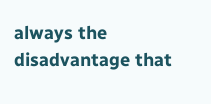always the disadvantage that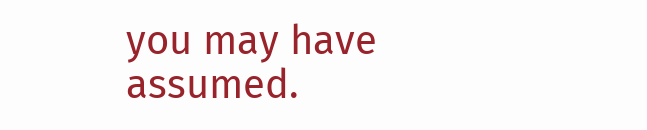you may have assumed.